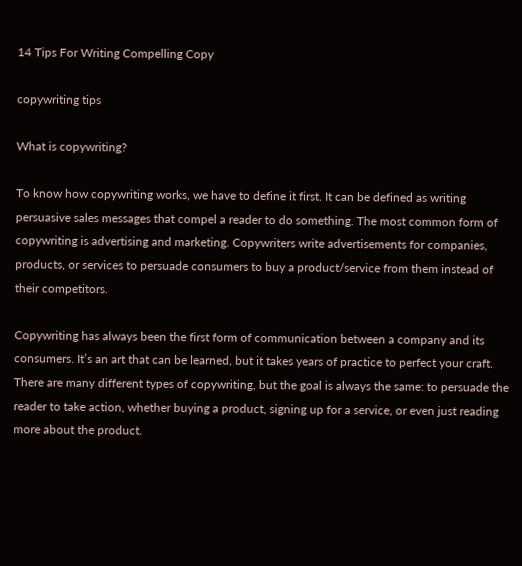14 Tips For Writing Compelling Copy

copywriting tips

What is copywriting?

To know how copywriting works, we have to define it first. It can be defined as writing persuasive sales messages that compel a reader to do something. The most common form of copywriting is advertising and marketing. Copywriters write advertisements for companies, products, or services to persuade consumers to buy a product/service from them instead of their competitors.

Copywriting has always been the first form of communication between a company and its consumers. It’s an art that can be learned, but it takes years of practice to perfect your craft. There are many different types of copywriting, but the goal is always the same: to persuade the reader to take action, whether buying a product, signing up for a service, or even just reading more about the product.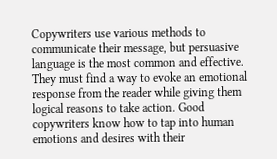Copywriters use various methods to communicate their message, but persuasive language is the most common and effective. They must find a way to evoke an emotional response from the reader while giving them logical reasons to take action. Good copywriters know how to tap into human emotions and desires with their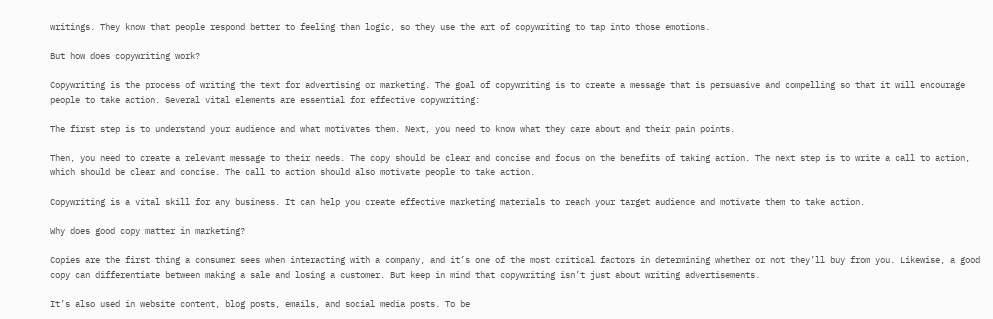writings. They know that people respond better to feeling than logic, so they use the art of copywriting to tap into those emotions.

But how does copywriting work?

Copywriting is the process of writing the text for advertising or marketing. The goal of copywriting is to create a message that is persuasive and compelling so that it will encourage people to take action. Several vital elements are essential for effective copywriting:

The first step is to understand your audience and what motivates them. Next, you need to know what they care about and their pain points.

Then, you need to create a relevant message to their needs. The copy should be clear and concise and focus on the benefits of taking action. The next step is to write a call to action, which should be clear and concise. The call to action should also motivate people to take action.

Copywriting is a vital skill for any business. It can help you create effective marketing materials to reach your target audience and motivate them to take action.

Why does good copy matter in marketing?

Copies are the first thing a consumer sees when interacting with a company, and it’s one of the most critical factors in determining whether or not they’ll buy from you. Likewise, a good copy can differentiate between making a sale and losing a customer. But keep in mind that copywriting isn’t just about writing advertisements.

It’s also used in website content, blog posts, emails, and social media posts. To be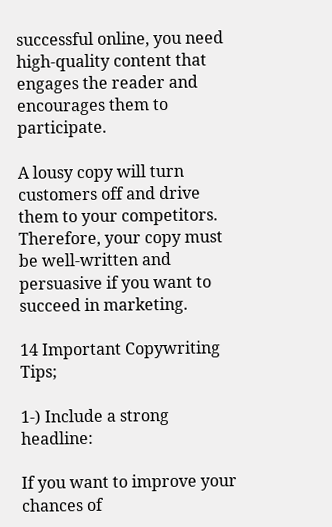successful online, you need high-quality content that engages the reader and encourages them to participate.

A lousy copy will turn customers off and drive them to your competitors. Therefore, your copy must be well-written and persuasive if you want to succeed in marketing.

14 Important Copywriting Tips;

1-) Include a strong headline:

If you want to improve your chances of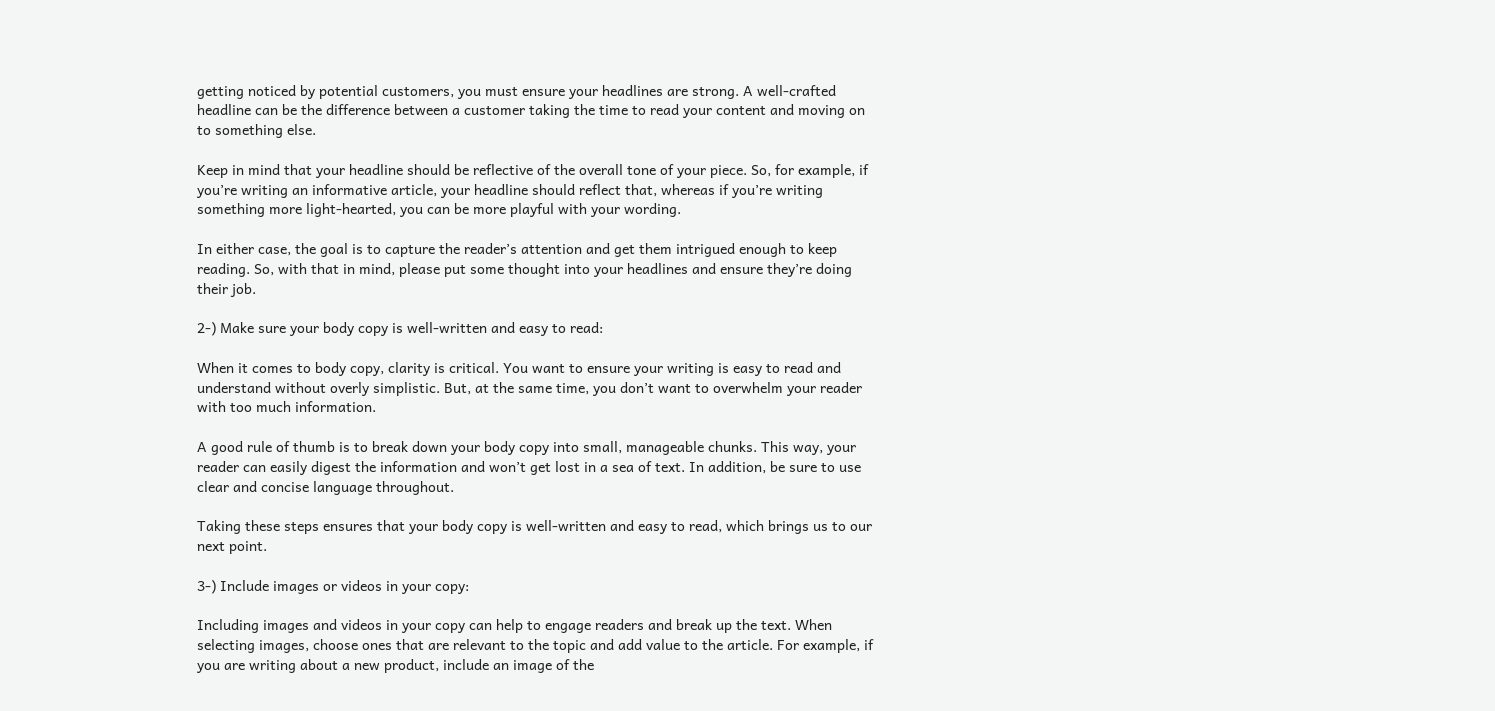getting noticed by potential customers, you must ensure your headlines are strong. A well-crafted headline can be the difference between a customer taking the time to read your content and moving on to something else.

Keep in mind that your headline should be reflective of the overall tone of your piece. So, for example, if you’re writing an informative article, your headline should reflect that, whereas if you’re writing something more light-hearted, you can be more playful with your wording.

In either case, the goal is to capture the reader’s attention and get them intrigued enough to keep reading. So, with that in mind, please put some thought into your headlines and ensure they’re doing their job.

2-) Make sure your body copy is well-written and easy to read:

When it comes to body copy, clarity is critical. You want to ensure your writing is easy to read and understand without overly simplistic. But, at the same time, you don’t want to overwhelm your reader with too much information.

A good rule of thumb is to break down your body copy into small, manageable chunks. This way, your reader can easily digest the information and won’t get lost in a sea of text. In addition, be sure to use clear and concise language throughout.

Taking these steps ensures that your body copy is well-written and easy to read, which brings us to our next point.

3-) Include images or videos in your copy:

Including images and videos in your copy can help to engage readers and break up the text. When selecting images, choose ones that are relevant to the topic and add value to the article. For example, if you are writing about a new product, include an image of the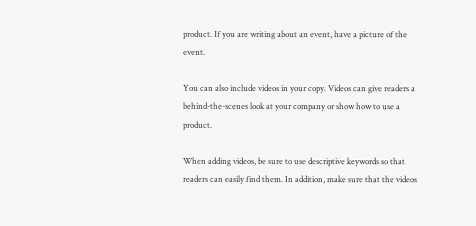product. If you are writing about an event, have a picture of the event.

You can also include videos in your copy. Videos can give readers a behind-the-scenes look at your company or show how to use a product.

When adding videos, be sure to use descriptive keywords so that readers can easily find them. In addition, make sure that the videos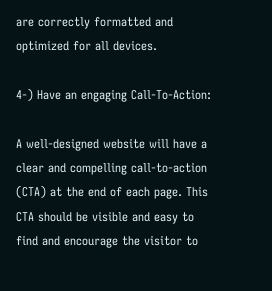are correctly formatted and optimized for all devices.

4-) Have an engaging Call-To-Action:

A well-designed website will have a clear and compelling call-to-action (CTA) at the end of each page. This CTA should be visible and easy to find and encourage the visitor to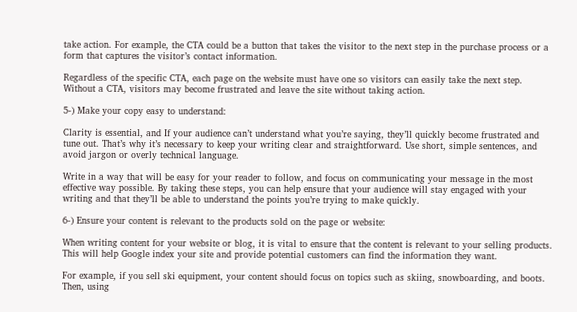take action. For example, the CTA could be a button that takes the visitor to the next step in the purchase process or a form that captures the visitor’s contact information.

Regardless of the specific CTA, each page on the website must have one so visitors can easily take the next step. Without a CTA, visitors may become frustrated and leave the site without taking action.

5-) Make your copy easy to understand:

Clarity is essential, and If your audience can’t understand what you’re saying, they’ll quickly become frustrated and tune out. That’s why it’s necessary to keep your writing clear and straightforward. Use short, simple sentences, and avoid jargon or overly technical language.

Write in a way that will be easy for your reader to follow, and focus on communicating your message in the most effective way possible. By taking these steps, you can help ensure that your audience will stay engaged with your writing and that they’ll be able to understand the points you’re trying to make quickly.

6-) Ensure your content is relevant to the products sold on the page or website:

When writing content for your website or blog, it is vital to ensure that the content is relevant to your selling products. This will help Google index your site and provide potential customers can find the information they want.

For example, if you sell ski equipment, your content should focus on topics such as skiing, snowboarding, and boots. Then, using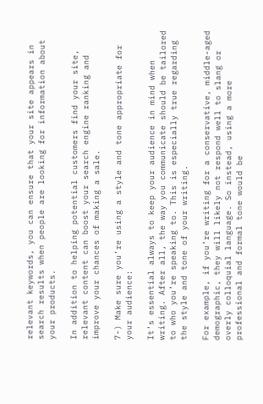relevant keywords, you can ensure that your site appears in search results when people are looking for information about your products.

In addition to helping potential customers find your site, relevant content can boost your search engine ranking and improve your chances of making a sale.

7-) Make sure you’re using a style and tone appropriate for your audience:

It’s essential always to keep your audience in mind when writing. After all, the way you communicate should be tailored to who you’re speaking to. This is especially true regarding the style and tone of your writing.

For example, if you’re writing for a conservative, middle-aged demographic, they will likely not respond well to slang or overly colloquial language. So instead, using a more professional and formal tone would be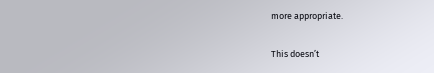more appropriate.

This doesn’t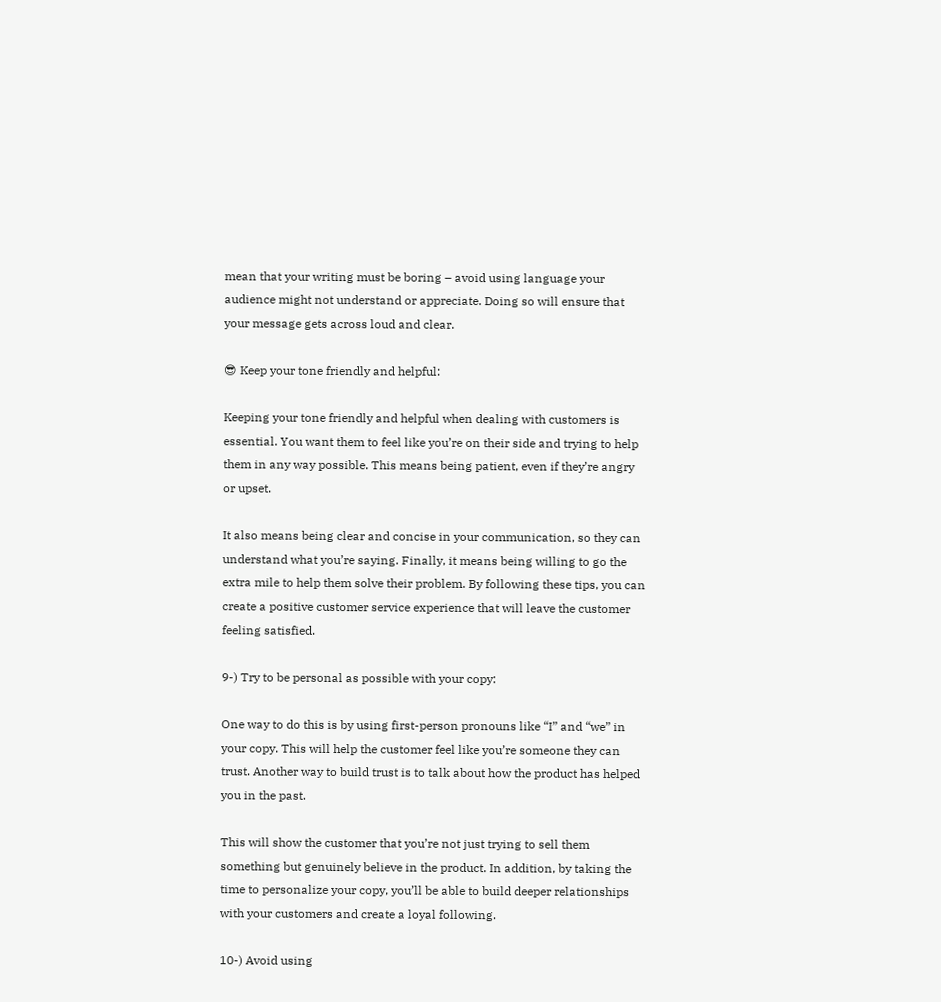mean that your writing must be boring – avoid using language your audience might not understand or appreciate. Doing so will ensure that your message gets across loud and clear.

😎 Keep your tone friendly and helpful:

Keeping your tone friendly and helpful when dealing with customers is essential. You want them to feel like you’re on their side and trying to help them in any way possible. This means being patient, even if they’re angry or upset.

It also means being clear and concise in your communication, so they can understand what you’re saying. Finally, it means being willing to go the extra mile to help them solve their problem. By following these tips, you can create a positive customer service experience that will leave the customer feeling satisfied.

9-) Try to be personal as possible with your copy:

One way to do this is by using first-person pronouns like “I” and “we” in your copy. This will help the customer feel like you’re someone they can trust. Another way to build trust is to talk about how the product has helped you in the past.

This will show the customer that you’re not just trying to sell them something but genuinely believe in the product. In addition, by taking the time to personalize your copy, you’ll be able to build deeper relationships with your customers and create a loyal following.

10-) Avoid using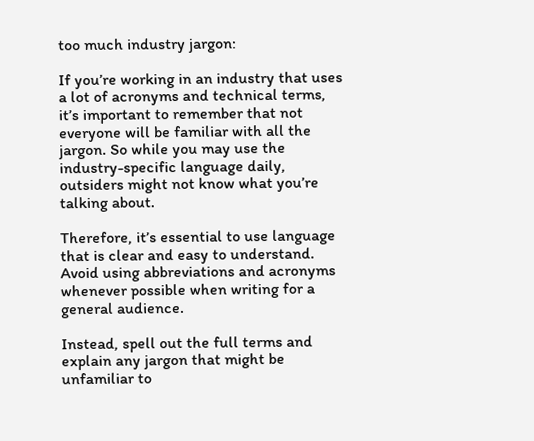too much industry jargon:

If you’re working in an industry that uses a lot of acronyms and technical terms, it’s important to remember that not everyone will be familiar with all the jargon. So while you may use the industry-specific language daily, outsiders might not know what you’re talking about.

Therefore, it’s essential to use language that is clear and easy to understand. Avoid using abbreviations and acronyms whenever possible when writing for a general audience.

Instead, spell out the full terms and explain any jargon that might be unfamiliar to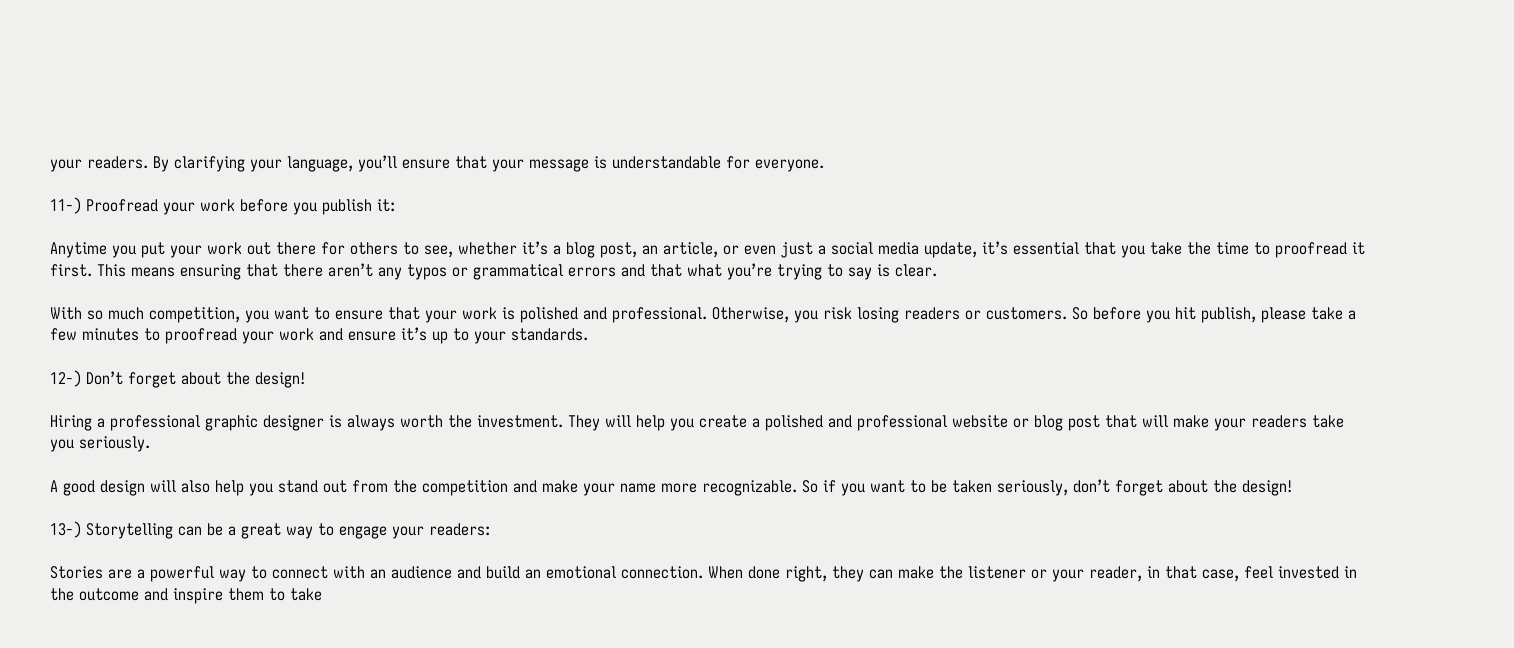your readers. By clarifying your language, you’ll ensure that your message is understandable for everyone.

11-) Proofread your work before you publish it:

Anytime you put your work out there for others to see, whether it’s a blog post, an article, or even just a social media update, it’s essential that you take the time to proofread it first. This means ensuring that there aren’t any typos or grammatical errors and that what you’re trying to say is clear.

With so much competition, you want to ensure that your work is polished and professional. Otherwise, you risk losing readers or customers. So before you hit publish, please take a few minutes to proofread your work and ensure it’s up to your standards.

12-) Don’t forget about the design!

Hiring a professional graphic designer is always worth the investment. They will help you create a polished and professional website or blog post that will make your readers take you seriously.

A good design will also help you stand out from the competition and make your name more recognizable. So if you want to be taken seriously, don’t forget about the design!

13-) Storytelling can be a great way to engage your readers:

Stories are a powerful way to connect with an audience and build an emotional connection. When done right, they can make the listener or your reader, in that case, feel invested in the outcome and inspire them to take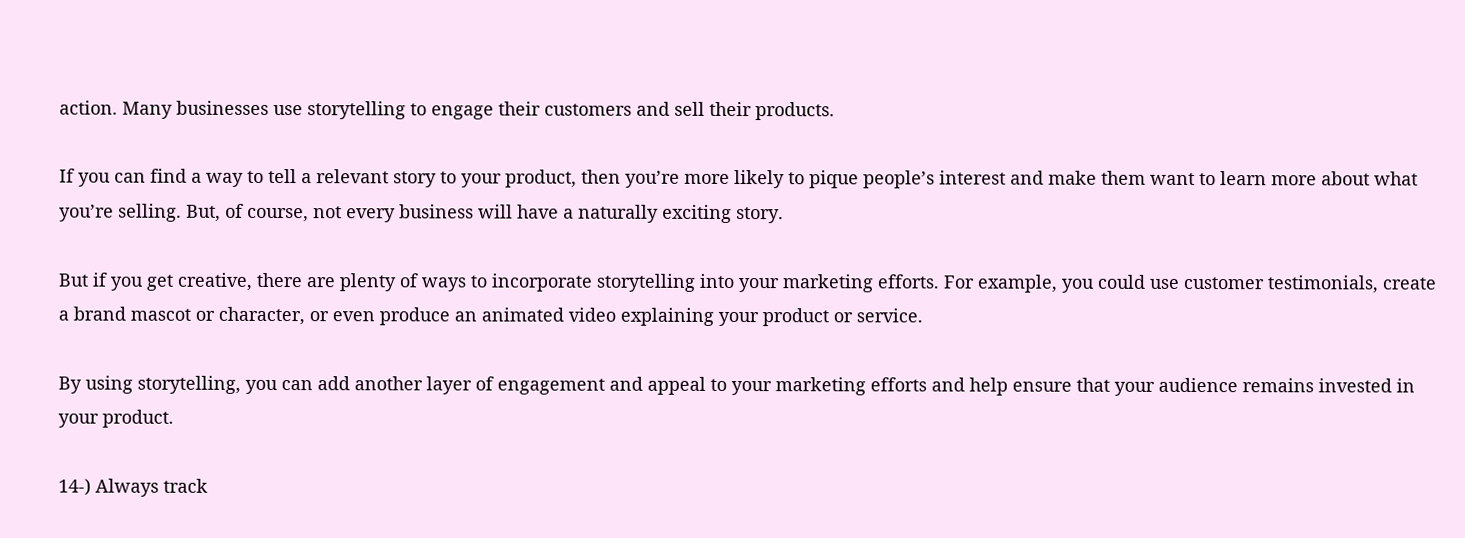action. Many businesses use storytelling to engage their customers and sell their products.

If you can find a way to tell a relevant story to your product, then you’re more likely to pique people’s interest and make them want to learn more about what you’re selling. But, of course, not every business will have a naturally exciting story.

But if you get creative, there are plenty of ways to incorporate storytelling into your marketing efforts. For example, you could use customer testimonials, create a brand mascot or character, or even produce an animated video explaining your product or service.

By using storytelling, you can add another layer of engagement and appeal to your marketing efforts and help ensure that your audience remains invested in your product.

14-) Always track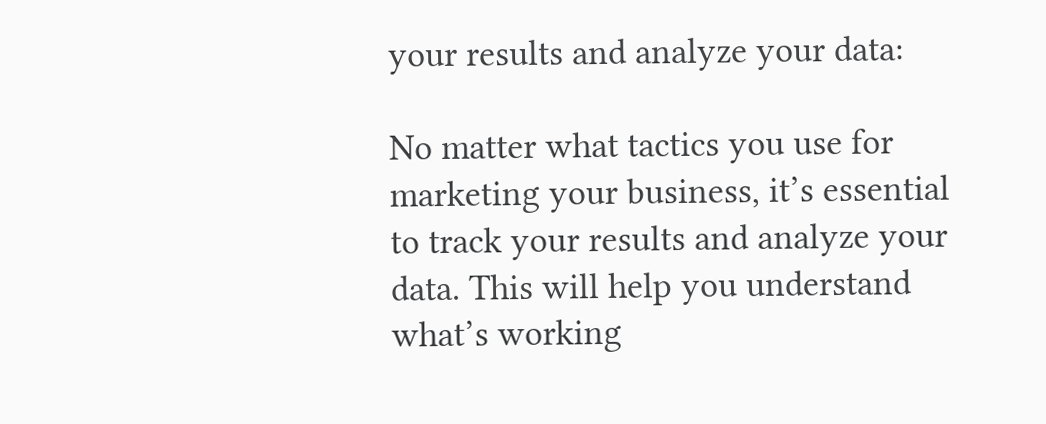your results and analyze your data:

No matter what tactics you use for marketing your business, it’s essential to track your results and analyze your data. This will help you understand what’s working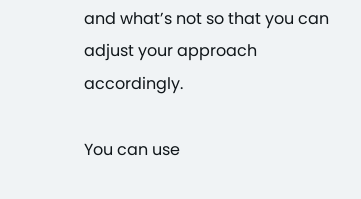and what’s not so that you can adjust your approach accordingly.

You can use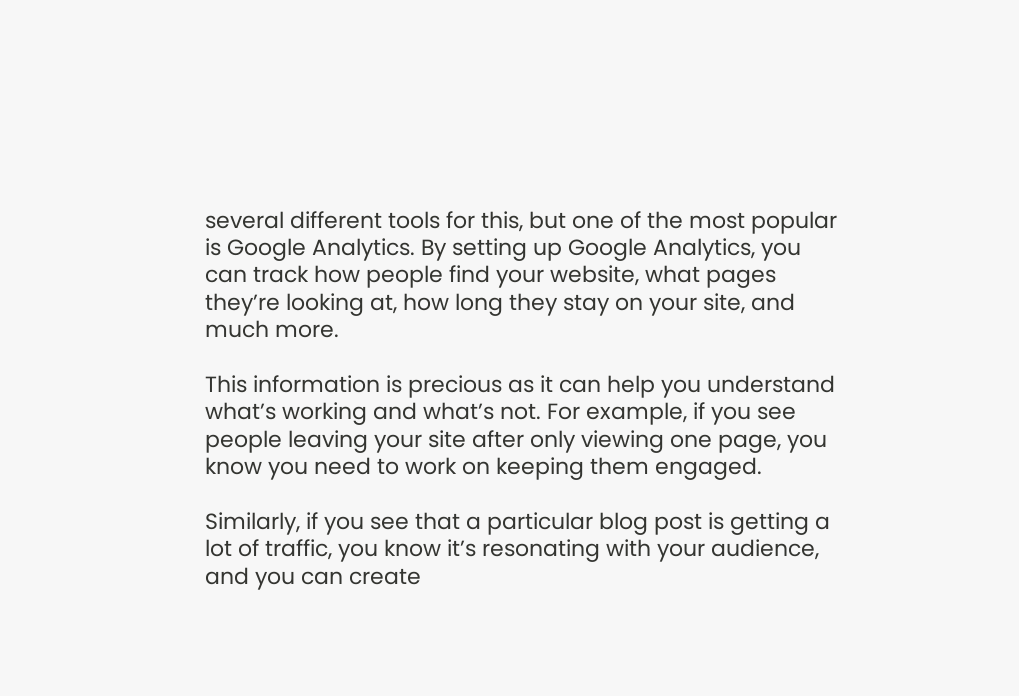several different tools for this, but one of the most popular is Google Analytics. By setting up Google Analytics, you can track how people find your website, what pages they’re looking at, how long they stay on your site, and much more.

This information is precious as it can help you understand what’s working and what’s not. For example, if you see people leaving your site after only viewing one page, you know you need to work on keeping them engaged.

Similarly, if you see that a particular blog post is getting a lot of traffic, you know it’s resonating with your audience, and you can create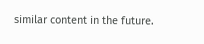similar content in the future.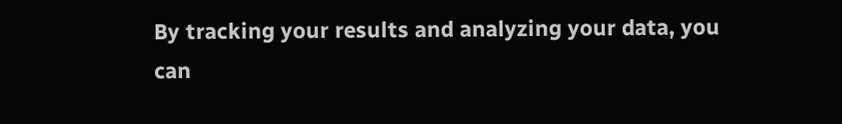By tracking your results and analyzing your data, you can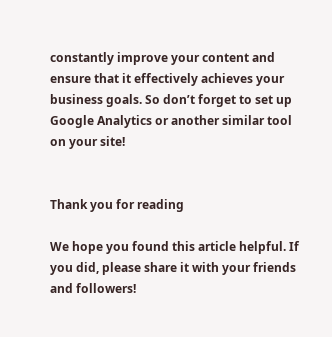constantly improve your content and ensure that it effectively achieves your business goals. So don’t forget to set up Google Analytics or another similar tool on your site!


Thank you for reading

We hope you found this article helpful. If you did, please share it with your friends and followers!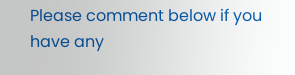Please comment below if you have any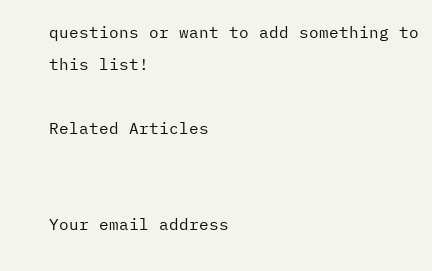questions or want to add something to this list!

Related Articles


Your email address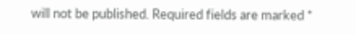will not be published. Required fields are marked *